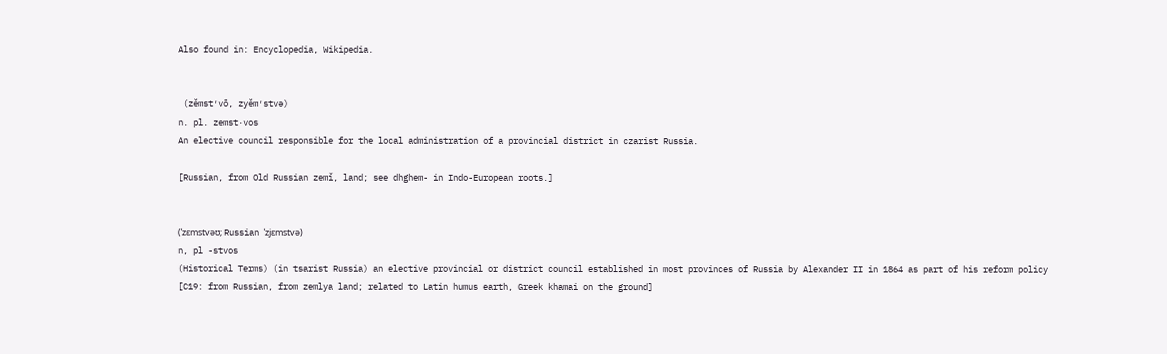Also found in: Encyclopedia, Wikipedia.


 (zĕmst′vō, zyĕm′stvə)
n. pl. zemst·vos
An elective council responsible for the local administration of a provincial district in czarist Russia.

[Russian, from Old Russian zemĭ, land; see dhghem- in Indo-European roots.]


(ˈzɛmstvəʊ; Russian ˈzjɛmstvə)
n, pl -stvos
(Historical Terms) (in tsarist Russia) an elective provincial or district council established in most provinces of Russia by Alexander II in 1864 as part of his reform policy
[C19: from Russian, from zemlya land; related to Latin humus earth, Greek khamai on the ground]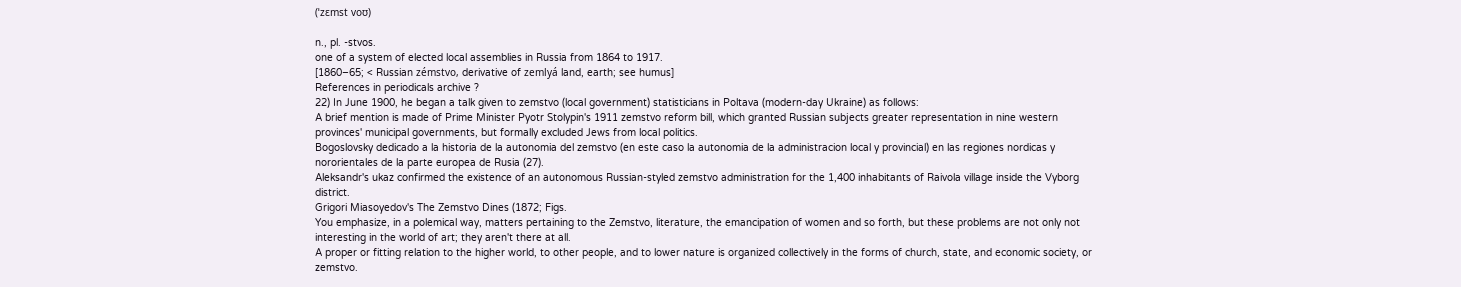(ˈzɛmst voʊ)

n., pl. -stvos.
one of a system of elected local assemblies in Russia from 1864 to 1917.
[1860–65; < Russian zémstvo, derivative of zemlyá land, earth; see humus]
References in periodicals archive ?
22) In June 1900, he began a talk given to zemstvo (local government) statisticians in Poltava (modern-day Ukraine) as follows:
A brief mention is made of Prime Minister Pyotr Stolypin's 1911 zemstvo reform bill, which granted Russian subjects greater representation in nine western provinces' municipal governments, but formally excluded Jews from local politics.
Bogoslovsky dedicado a la historia de la autonomia del zemstvo (en este caso la autonomia de la administracion local y provincial) en las regiones nordicas y nororientales de la parte europea de Rusia (27).
Aleksandr's ukaz confirmed the existence of an autonomous Russian-styled zemstvo administration for the 1,400 inhabitants of Raivola village inside the Vyborg district.
Grigori Miasoyedov's The Zemstvo Dines (1872; Figs.
You emphasize, in a polemical way, matters pertaining to the Zemstvo, literature, the emancipation of women and so forth, but these problems are not only not interesting in the world of art; they aren't there at all.
A proper or fitting relation to the higher world, to other people, and to lower nature is organized collectively in the forms of church, state, and economic society, or zemstvo.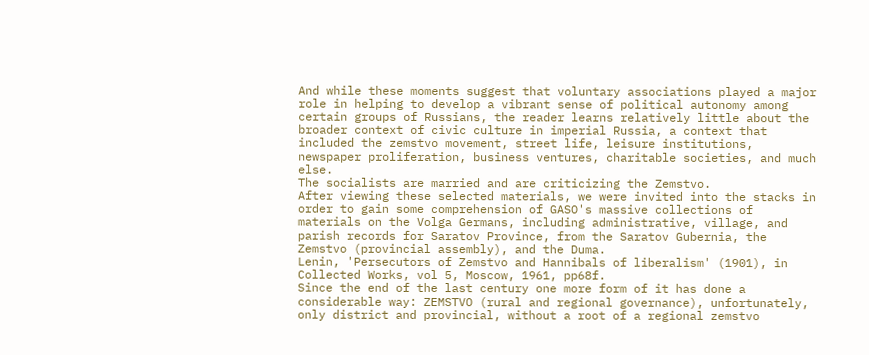And while these moments suggest that voluntary associations played a major role in helping to develop a vibrant sense of political autonomy among certain groups of Russians, the reader learns relatively little about the broader context of civic culture in imperial Russia, a context that included the zemstvo movement, street life, leisure institutions, newspaper proliferation, business ventures, charitable societies, and much else.
The socialists are married and are criticizing the Zemstvo.
After viewing these selected materials, we were invited into the stacks in order to gain some comprehension of GASO's massive collections of materials on the Volga Germans, including administrative, village, and parish records for Saratov Province, from the Saratov Gubernia, the Zemstvo (provincial assembly), and the Duma.
Lenin, 'Persecutors of Zemstvo and Hannibals of liberalism' (1901), in Collected Works, vol 5, Moscow, 1961, pp68f.
Since the end of the last century one more form of it has done a considerable way: ZEMSTVO (rural and regional governance), unfortunately, only district and provincial, without a root of a regional zemstvo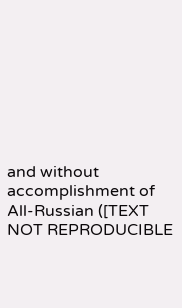and without accomplishment of All-Russian ([TEXT NOT REPRODUCIBLE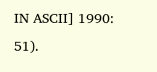IN ASCII] 1990: 51).